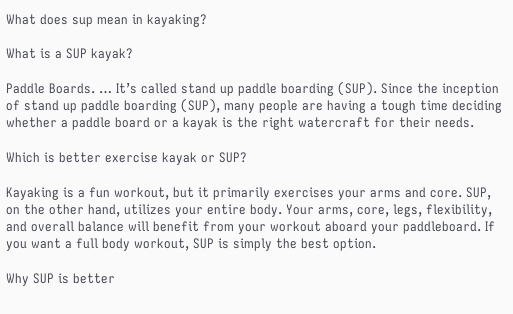What does sup mean in kayaking?

What is a SUP kayak?

Paddle Boards. … It’s called stand up paddle boarding (SUP). Since the inception of stand up paddle boarding (SUP), many people are having a tough time deciding whether a paddle board or a kayak is the right watercraft for their needs.

Which is better exercise kayak or SUP?

Kayaking is a fun workout, but it primarily exercises your arms and core. SUP, on the other hand, utilizes your entire body. Your arms, core, legs, flexibility, and overall balance will benefit from your workout aboard your paddleboard. If you want a full body workout, SUP is simply the best option.

Why SUP is better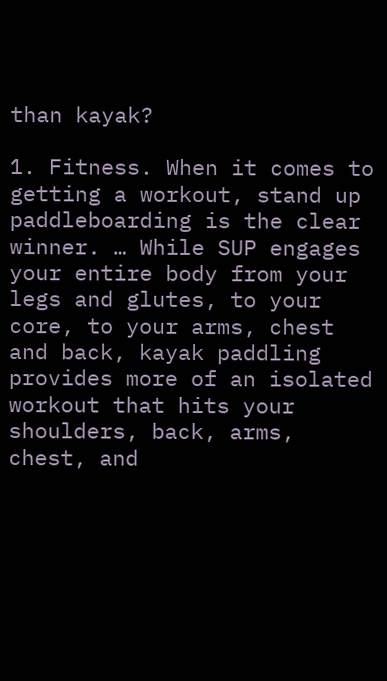than kayak?

1. Fitness. When it comes to getting a workout, stand up paddleboarding is the clear winner. … While SUP engages your entire body from your legs and glutes, to your core, to your arms, chest and back, kayak paddling provides more of an isolated workout that hits your shoulders, back, arms, chest, and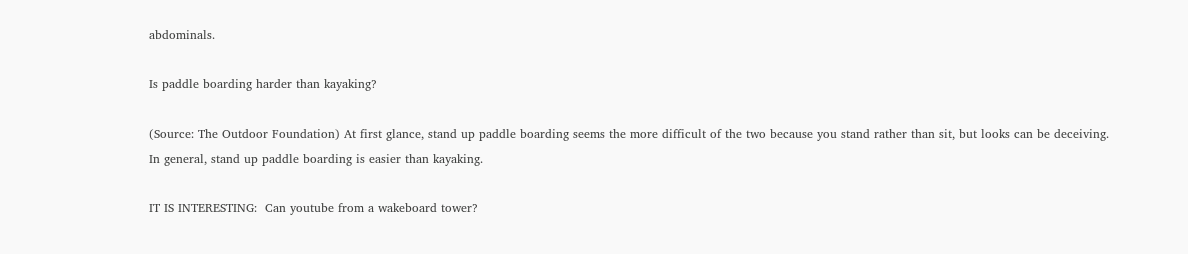abdominals.

Is paddle boarding harder than kayaking?

(Source: The Outdoor Foundation) At first glance, stand up paddle boarding seems the more difficult of the two because you stand rather than sit, but looks can be deceiving. In general, stand up paddle boarding is easier than kayaking.

IT IS INTERESTING:  Can youtube from a wakeboard tower?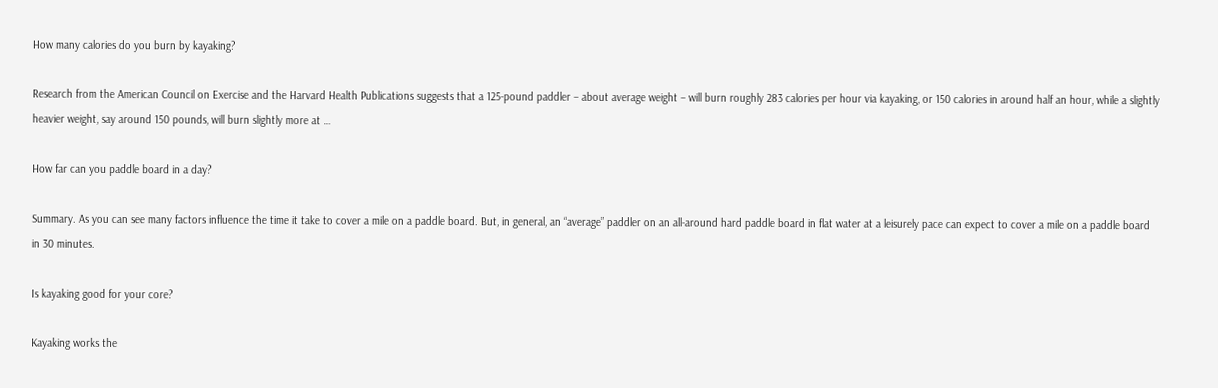How many calories do you burn by kayaking?

Research from the American Council on Exercise and the Harvard Health Publications suggests that a 125-pound paddler – about average weight – will burn roughly 283 calories per hour via kayaking, or 150 calories in around half an hour, while a slightly heavier weight, say around 150 pounds, will burn slightly more at …

How far can you paddle board in a day?

Summary. As you can see many factors influence the time it take to cover a mile on a paddle board. But, in general, an “average” paddler on an all-around hard paddle board in flat water at a leisurely pace can expect to cover a mile on a paddle board in 30 minutes.

Is kayaking good for your core?

Kayaking works the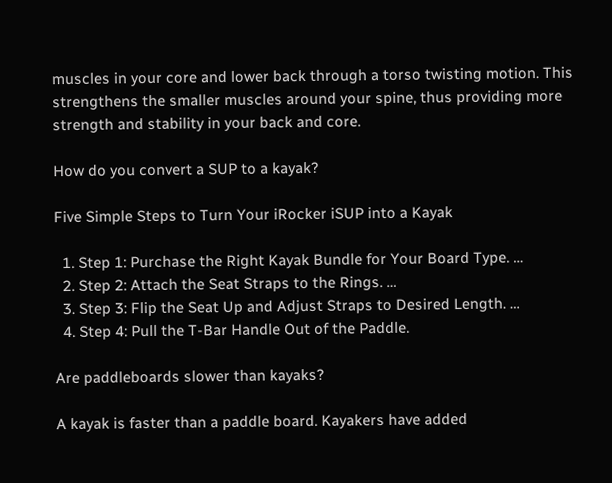muscles in your core and lower back through a torso twisting motion. This strengthens the smaller muscles around your spine, thus providing more strength and stability in your back and core.

How do you convert a SUP to a kayak?

Five Simple Steps to Turn Your iRocker iSUP into a Kayak

  1. Step 1: Purchase the Right Kayak Bundle for Your Board Type. …
  2. Step 2: Attach the Seat Straps to the Rings. …
  3. Step 3: Flip the Seat Up and Adjust Straps to Desired Length. …
  4. Step 4: Pull the T-Bar Handle Out of the Paddle.

Are paddleboards slower than kayaks?

A kayak is faster than a paddle board. Kayakers have added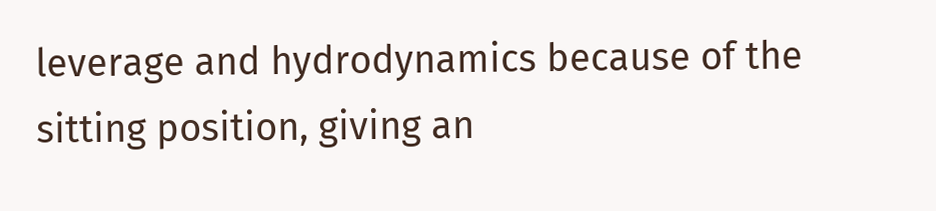leverage and hydrodynamics because of the sitting position, giving an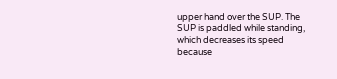upper hand over the SUP. The SUP is paddled while standing, which decreases its speed because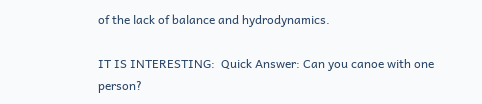of the lack of balance and hydrodynamics.

IT IS INTERESTING:  Quick Answer: Can you canoe with one person?